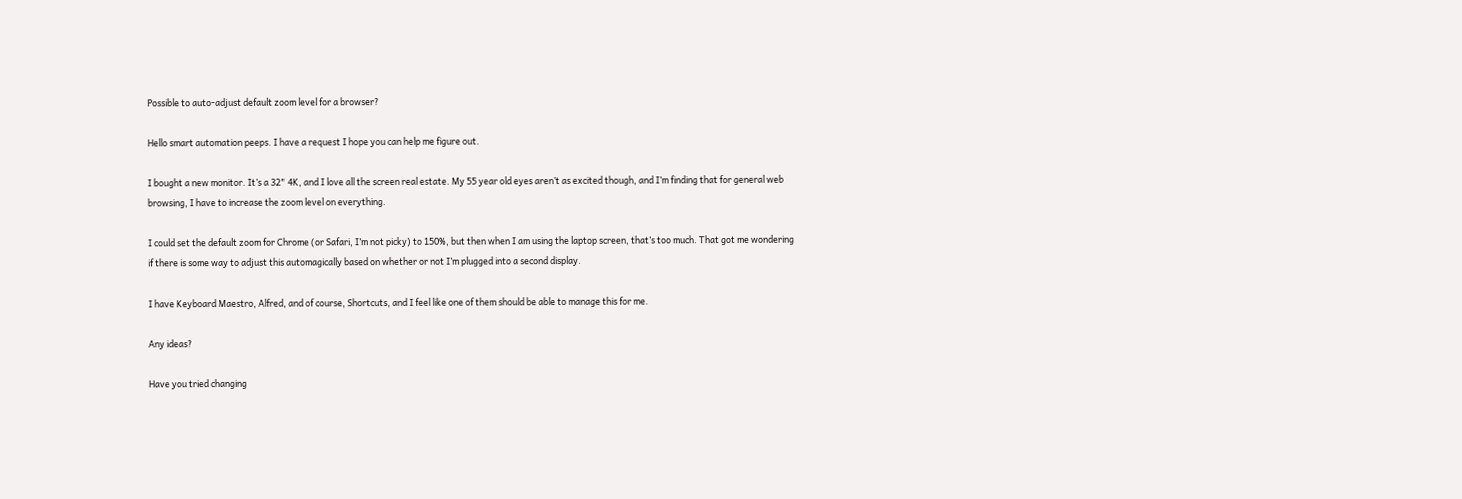Possible to auto-adjust default zoom level for a browser?

Hello smart automation peeps. I have a request I hope you can help me figure out.

I bought a new monitor. It’s a 32" 4K, and I love all the screen real estate. My 55 year old eyes aren’t as excited though, and I’m finding that for general web browsing, I have to increase the zoom level on everything.

I could set the default zoom for Chrome (or Safari, I’m not picky) to 150%, but then when I am using the laptop screen, that’s too much. That got me wondering if there is some way to adjust this automagically based on whether or not I’m plugged into a second display.

I have Keyboard Maestro, Alfred, and of course, Shortcuts, and I feel like one of them should be able to manage this for me.

Any ideas?

Have you tried changing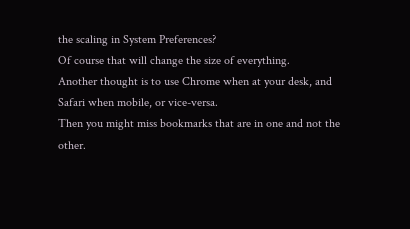the scaling in System Preferences?
Of course that will change the size of everything.
Another thought is to use Chrome when at your desk, and Safari when mobile, or vice-versa.
Then you might miss bookmarks that are in one and not the other.